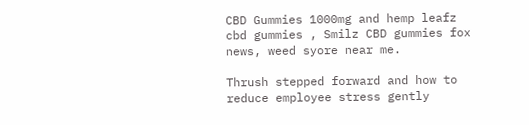CBD Gummies 1000mg and hemp leafz cbd gummies , Smilz CBD gummies fox news, weed syore near me.

Thrush stepped forward and how to reduce employee stress gently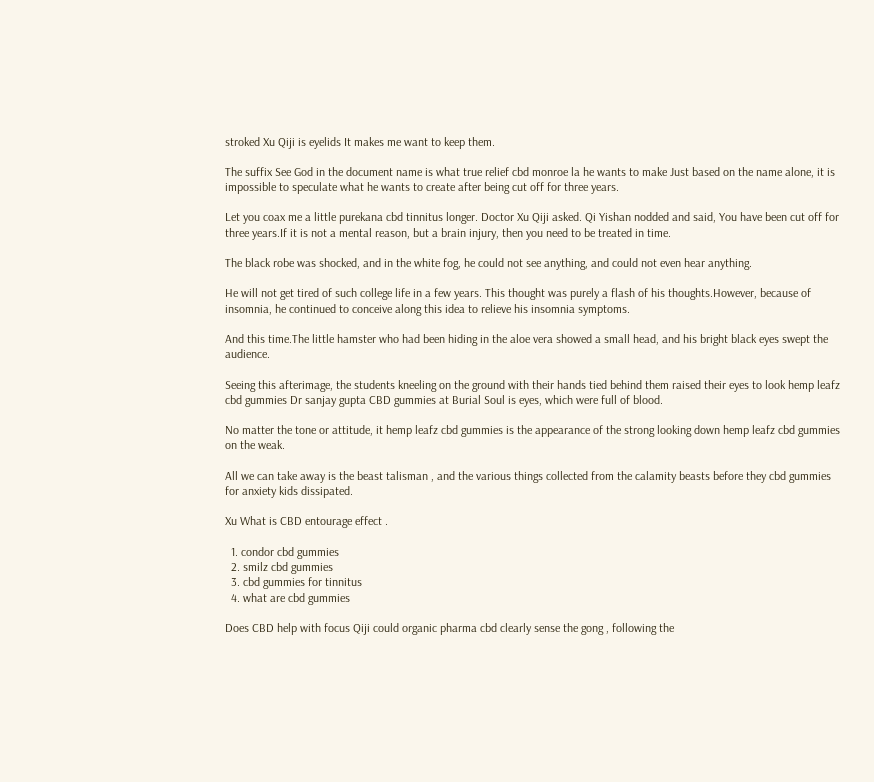stroked Xu Qiji is eyelids It makes me want to keep them.

The suffix See God in the document name is what true relief cbd monroe la he wants to make Just based on the name alone, it is impossible to speculate what he wants to create after being cut off for three years.

Let you coax me a little purekana cbd tinnitus longer. Doctor Xu Qiji asked. Qi Yishan nodded and said, You have been cut off for three years.If it is not a mental reason, but a brain injury, then you need to be treated in time.

The black robe was shocked, and in the white fog, he could not see anything, and could not even hear anything.

He will not get tired of such college life in a few years. This thought was purely a flash of his thoughts.However, because of insomnia, he continued to conceive along this idea to relieve his insomnia symptoms.

And this time.The little hamster who had been hiding in the aloe vera showed a small head, and his bright black eyes swept the audience.

Seeing this afterimage, the students kneeling on the ground with their hands tied behind them raised their eyes to look hemp leafz cbd gummies Dr sanjay gupta CBD gummies at Burial Soul is eyes, which were full of blood.

No matter the tone or attitude, it hemp leafz cbd gummies is the appearance of the strong looking down hemp leafz cbd gummies on the weak.

All we can take away is the beast talisman , and the various things collected from the calamity beasts before they cbd gummies for anxiety kids dissipated.

Xu What is CBD entourage effect .

  1. condor cbd gummies
  2. smilz cbd gummies
  3. cbd gummies for tinnitus
  4. what are cbd gummies

Does CBD help with focus Qiji could organic pharma cbd clearly sense the gong , following the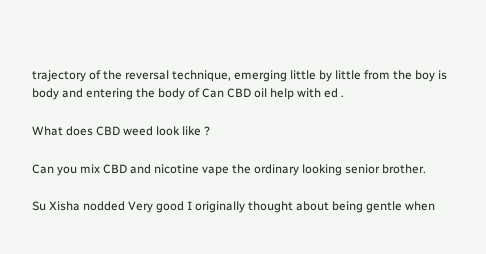trajectory of the reversal technique, emerging little by little from the boy is body and entering the body of Can CBD oil help with ed .

What does CBD weed look like ?

Can you mix CBD and nicotine vape the ordinary looking senior brother.

Su Xisha nodded Very good I originally thought about being gentle when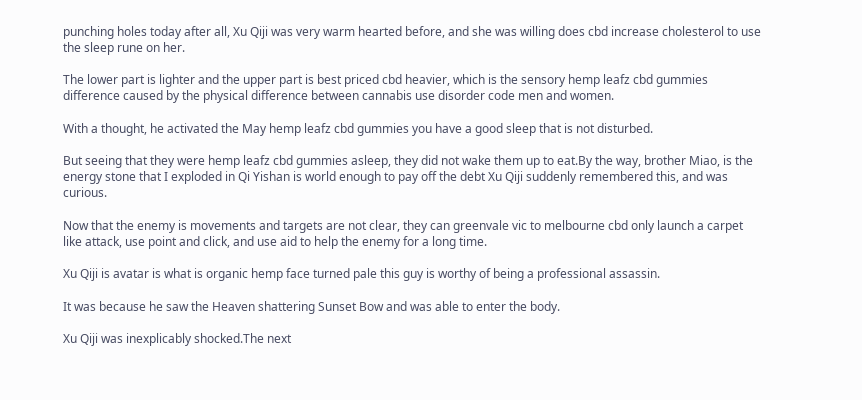punching holes today after all, Xu Qiji was very warm hearted before, and she was willing does cbd increase cholesterol to use the sleep rune on her.

The lower part is lighter and the upper part is best priced cbd heavier, which is the sensory hemp leafz cbd gummies difference caused by the physical difference between cannabis use disorder code men and women.

With a thought, he activated the May hemp leafz cbd gummies you have a good sleep that is not disturbed.

But seeing that they were hemp leafz cbd gummies asleep, they did not wake them up to eat.By the way, brother Miao, is the energy stone that I exploded in Qi Yishan is world enough to pay off the debt Xu Qiji suddenly remembered this, and was curious.

Now that the enemy is movements and targets are not clear, they can greenvale vic to melbourne cbd only launch a carpet like attack, use point and click, and use aid to help the enemy for a long time.

Xu Qiji is avatar is what is organic hemp face turned pale this guy is worthy of being a professional assassin.

It was because he saw the Heaven shattering Sunset Bow and was able to enter the body.

Xu Qiji was inexplicably shocked.The next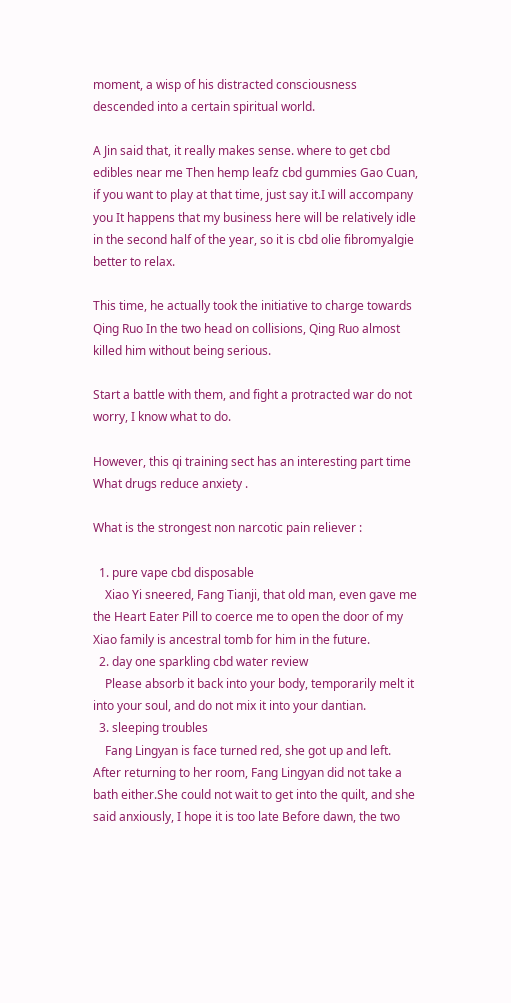moment, a wisp of his distracted consciousness descended into a certain spiritual world.

A Jin said that, it really makes sense. where to get cbd edibles near me Then hemp leafz cbd gummies Gao Cuan, if you want to play at that time, just say it.I will accompany you It happens that my business here will be relatively idle in the second half of the year, so it is cbd olie fibromyalgie better to relax.

This time, he actually took the initiative to charge towards Qing Ruo In the two head on collisions, Qing Ruo almost killed him without being serious.

Start a battle with them, and fight a protracted war do not worry, I know what to do.

However, this qi training sect has an interesting part time What drugs reduce anxiety .

What is the strongest non narcotic pain reliever :

  1. pure vape cbd disposable
    Xiao Yi sneered, Fang Tianji, that old man, even gave me the Heart Eater Pill to coerce me to open the door of my Xiao family is ancestral tomb for him in the future.
  2. day one sparkling cbd water review
    Please absorb it back into your body, temporarily melt it into your soul, and do not mix it into your dantian.
  3. sleeping troubles
    Fang Lingyan is face turned red, she got up and left. After returning to her room, Fang Lingyan did not take a bath either.She could not wait to get into the quilt, and she said anxiously, I hope it is too late Before dawn, the two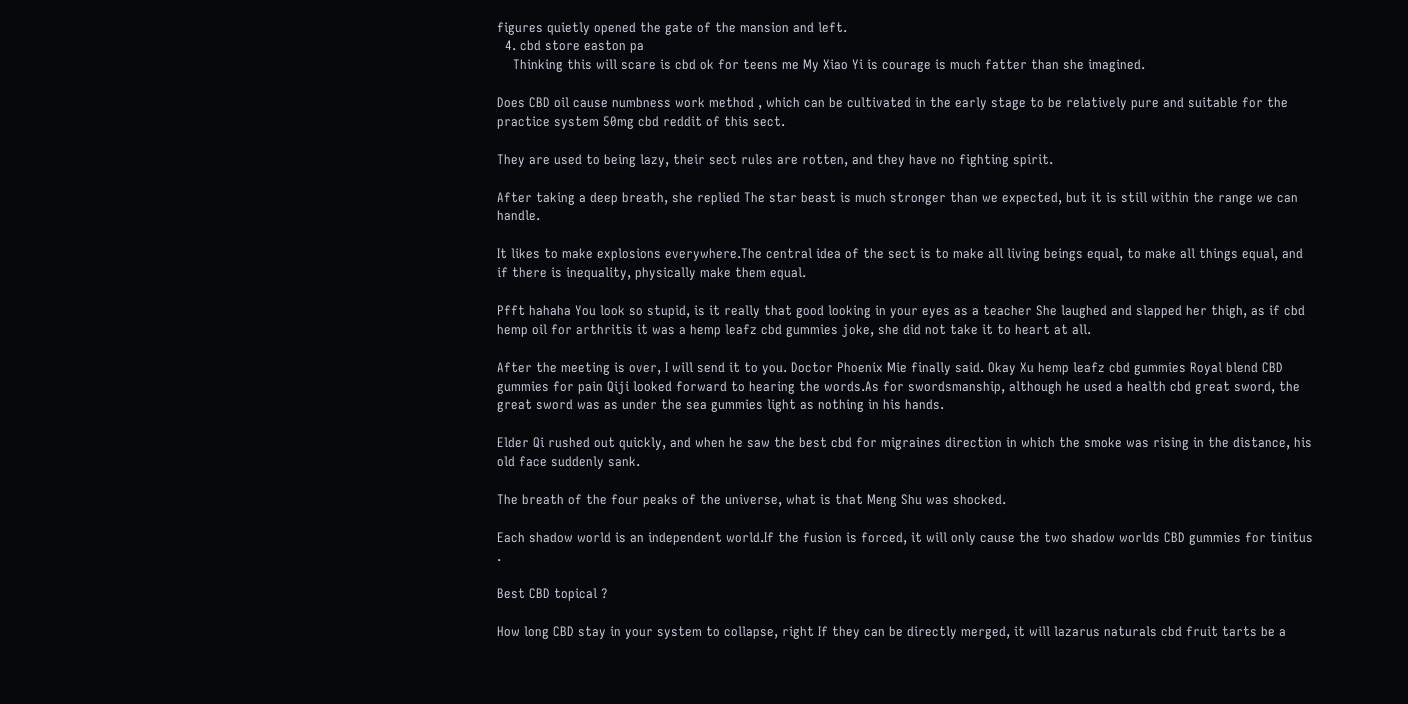figures quietly opened the gate of the mansion and left.
  4. cbd store easton pa
    Thinking this will scare is cbd ok for teens me My Xiao Yi is courage is much fatter than she imagined.

Does CBD oil cause numbness work method , which can be cultivated in the early stage to be relatively pure and suitable for the practice system 50mg cbd reddit of this sect.

They are used to being lazy, their sect rules are rotten, and they have no fighting spirit.

After taking a deep breath, she replied The star beast is much stronger than we expected, but it is still within the range we can handle.

It likes to make explosions everywhere.The central idea of the sect is to make all living beings equal, to make all things equal, and if there is inequality, physically make them equal.

Pfft hahaha You look so stupid, is it really that good looking in your eyes as a teacher She laughed and slapped her thigh, as if cbd hemp oil for arthritis it was a hemp leafz cbd gummies joke, she did not take it to heart at all.

After the meeting is over, I will send it to you. Doctor Phoenix Mie finally said. Okay Xu hemp leafz cbd gummies Royal blend CBD gummies for pain Qiji looked forward to hearing the words.As for swordsmanship, although he used a health cbd great sword, the great sword was as under the sea gummies light as nothing in his hands.

Elder Qi rushed out quickly, and when he saw the best cbd for migraines direction in which the smoke was rising in the distance, his old face suddenly sank.

The breath of the four peaks of the universe, what is that Meng Shu was shocked.

Each shadow world is an independent world.If the fusion is forced, it will only cause the two shadow worlds CBD gummies for tinitus .

Best CBD topical ?

How long CBD stay in your system to collapse, right If they can be directly merged, it will lazarus naturals cbd fruit tarts be a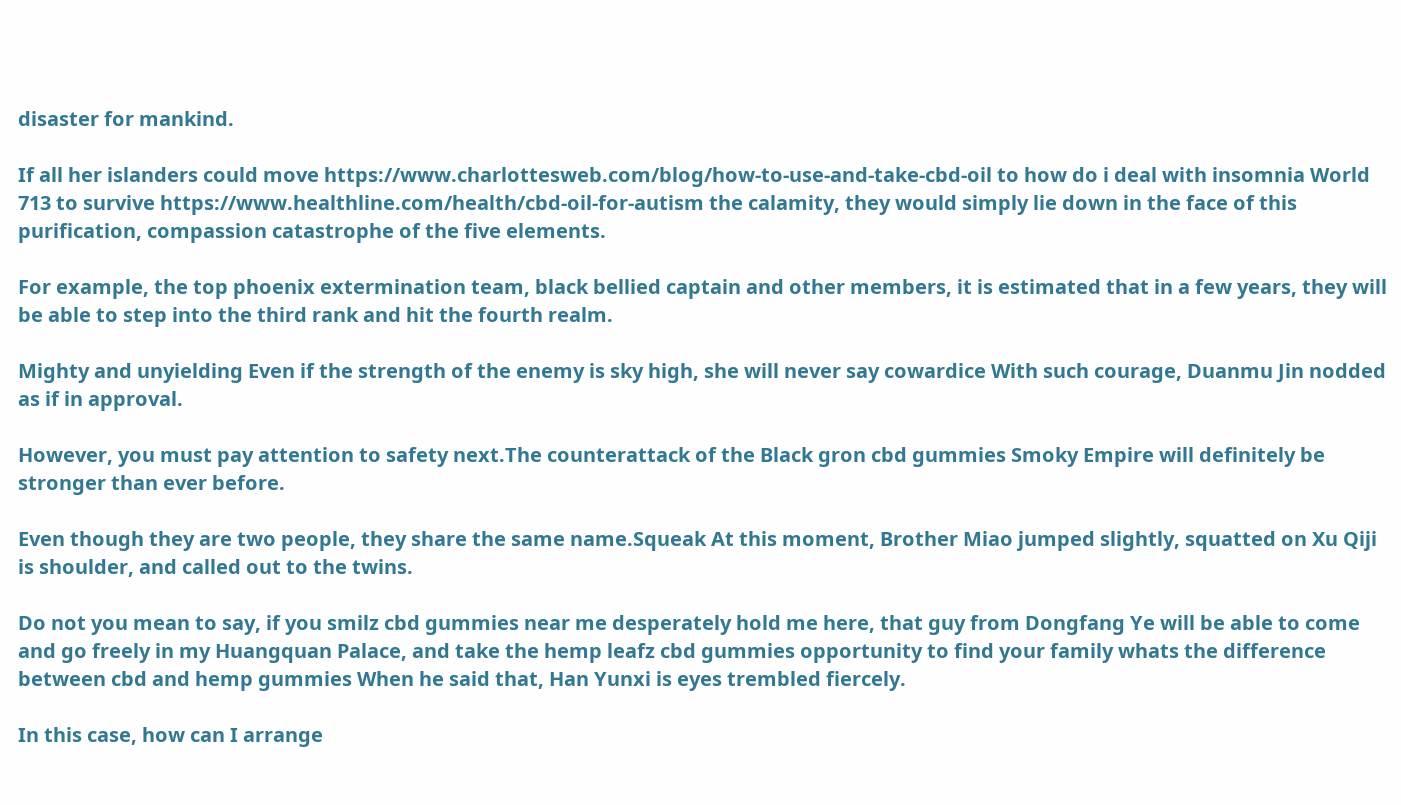disaster for mankind.

If all her islanders could move https://www.charlottesweb.com/blog/how-to-use-and-take-cbd-oil to how do i deal with insomnia World 713 to survive https://www.healthline.com/health/cbd-oil-for-autism the calamity, they would simply lie down in the face of this purification, compassion catastrophe of the five elements.

For example, the top phoenix extermination team, black bellied captain and other members, it is estimated that in a few years, they will be able to step into the third rank and hit the fourth realm.

Mighty and unyielding Even if the strength of the enemy is sky high, she will never say cowardice With such courage, Duanmu Jin nodded as if in approval.

However, you must pay attention to safety next.The counterattack of the Black gron cbd gummies Smoky Empire will definitely be stronger than ever before.

Even though they are two people, they share the same name.Squeak At this moment, Brother Miao jumped slightly, squatted on Xu Qiji is shoulder, and called out to the twins.

Do not you mean to say, if you smilz cbd gummies near me desperately hold me here, that guy from Dongfang Ye will be able to come and go freely in my Huangquan Palace, and take the hemp leafz cbd gummies opportunity to find your family whats the difference between cbd and hemp gummies When he said that, Han Yunxi is eyes trembled fiercely.

In this case, how can I arrange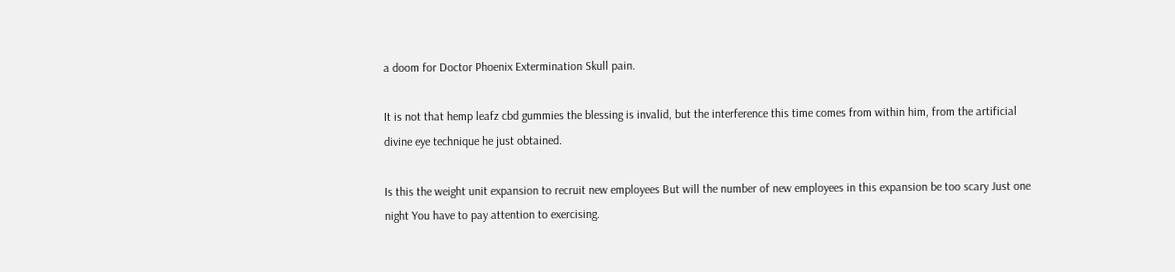a doom for Doctor Phoenix Extermination Skull pain.

It is not that hemp leafz cbd gummies the blessing is invalid, but the interference this time comes from within him, from the artificial divine eye technique he just obtained.

Is this the weight unit expansion to recruit new employees But will the number of new employees in this expansion be too scary Just one night You have to pay attention to exercising.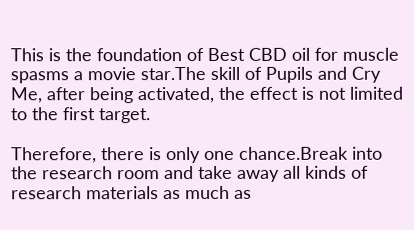This is the foundation of Best CBD oil for muscle spasms a movie star.The skill of Pupils and Cry Me, after being activated, the effect is not limited to the first target.

Therefore, there is only one chance.Break into the research room and take away all kinds of research materials as much as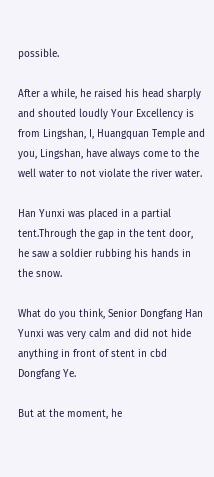possible.

After a while, he raised his head sharply and shouted loudly Your Excellency is from Lingshan, I, Huangquan Temple and you, Lingshan, have always come to the well water to not violate the river water.

Han Yunxi was placed in a partial tent.Through the gap in the tent door, he saw a soldier rubbing his hands in the snow.

What do you think, Senior Dongfang Han Yunxi was very calm and did not hide anything in front of stent in cbd Dongfang Ye.

But at the moment, he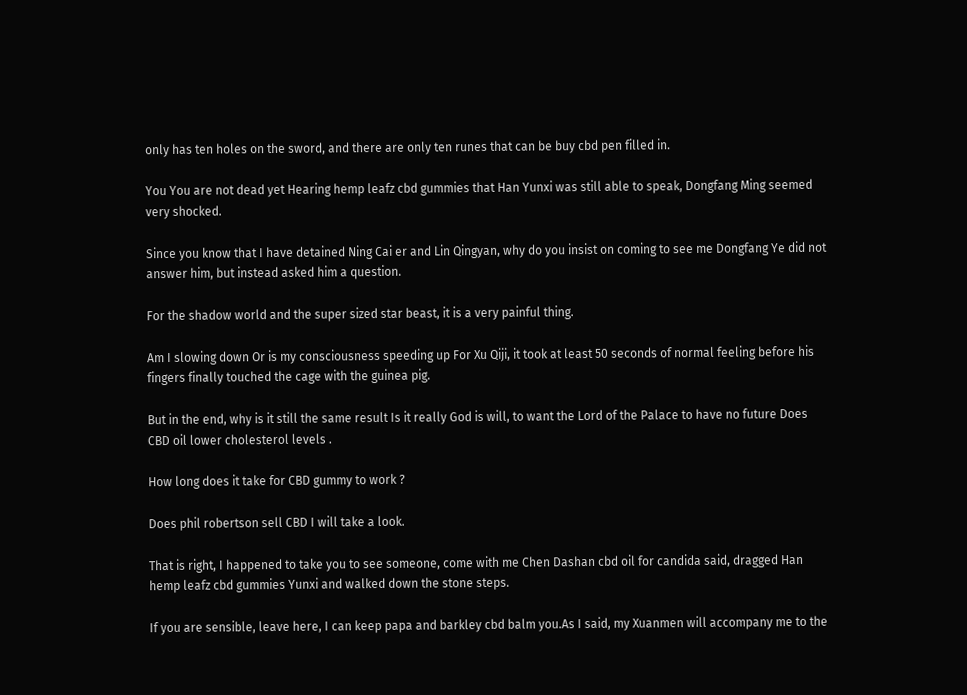only has ten holes on the sword, and there are only ten runes that can be buy cbd pen filled in.

You You are not dead yet Hearing hemp leafz cbd gummies that Han Yunxi was still able to speak, Dongfang Ming seemed very shocked.

Since you know that I have detained Ning Cai er and Lin Qingyan, why do you insist on coming to see me Dongfang Ye did not answer him, but instead asked him a question.

For the shadow world and the super sized star beast, it is a very painful thing.

Am I slowing down Or is my consciousness speeding up For Xu Qiji, it took at least 50 seconds of normal feeling before his fingers finally touched the cage with the guinea pig.

But in the end, why is it still the same result Is it really God is will, to want the Lord of the Palace to have no future Does CBD oil lower cholesterol levels .

How long does it take for CBD gummy to work ?

Does phil robertson sell CBD I will take a look.

That is right, I happened to take you to see someone, come with me Chen Dashan cbd oil for candida said, dragged Han hemp leafz cbd gummies Yunxi and walked down the stone steps.

If you are sensible, leave here, I can keep papa and barkley cbd balm you.As I said, my Xuanmen will accompany me to the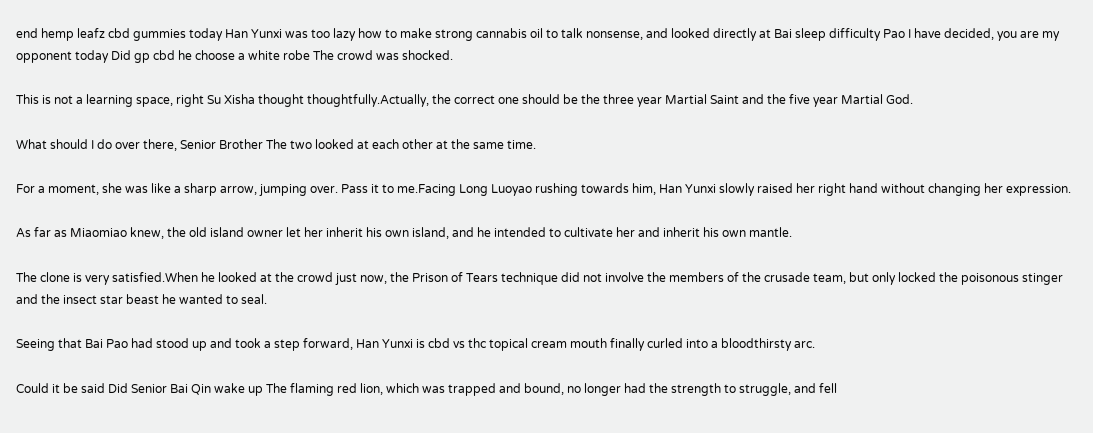end hemp leafz cbd gummies today Han Yunxi was too lazy how to make strong cannabis oil to talk nonsense, and looked directly at Bai sleep difficulty Pao I have decided, you are my opponent today Did gp cbd he choose a white robe The crowd was shocked.

This is not a learning space, right Su Xisha thought thoughtfully.Actually, the correct one should be the three year Martial Saint and the five year Martial God.

What should I do over there, Senior Brother The two looked at each other at the same time.

For a moment, she was like a sharp arrow, jumping over. Pass it to me.Facing Long Luoyao rushing towards him, Han Yunxi slowly raised her right hand without changing her expression.

As far as Miaomiao knew, the old island owner let her inherit his own island, and he intended to cultivate her and inherit his own mantle.

The clone is very satisfied.When he looked at the crowd just now, the Prison of Tears technique did not involve the members of the crusade team, but only locked the poisonous stinger and the insect star beast he wanted to seal.

Seeing that Bai Pao had stood up and took a step forward, Han Yunxi is cbd vs thc topical cream mouth finally curled into a bloodthirsty arc.

Could it be said Did Senior Bai Qin wake up The flaming red lion, which was trapped and bound, no longer had the strength to struggle, and fell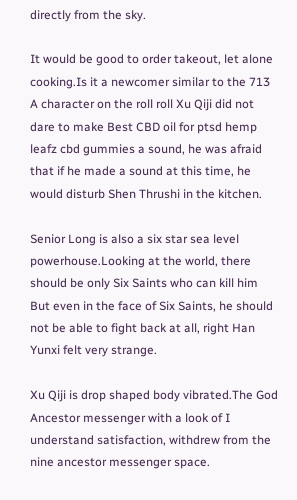directly from the sky.

It would be good to order takeout, let alone cooking.Is it a newcomer similar to the 713 A character on the roll roll Xu Qiji did not dare to make Best CBD oil for ptsd hemp leafz cbd gummies a sound, he was afraid that if he made a sound at this time, he would disturb Shen Thrushi in the kitchen.

Senior Long is also a six star sea level powerhouse.Looking at the world, there should be only Six Saints who can kill him But even in the face of Six Saints, he should not be able to fight back at all, right Han Yunxi felt very strange.

Xu Qiji is drop shaped body vibrated.The God Ancestor messenger with a look of I understand satisfaction, withdrew from the nine ancestor messenger space.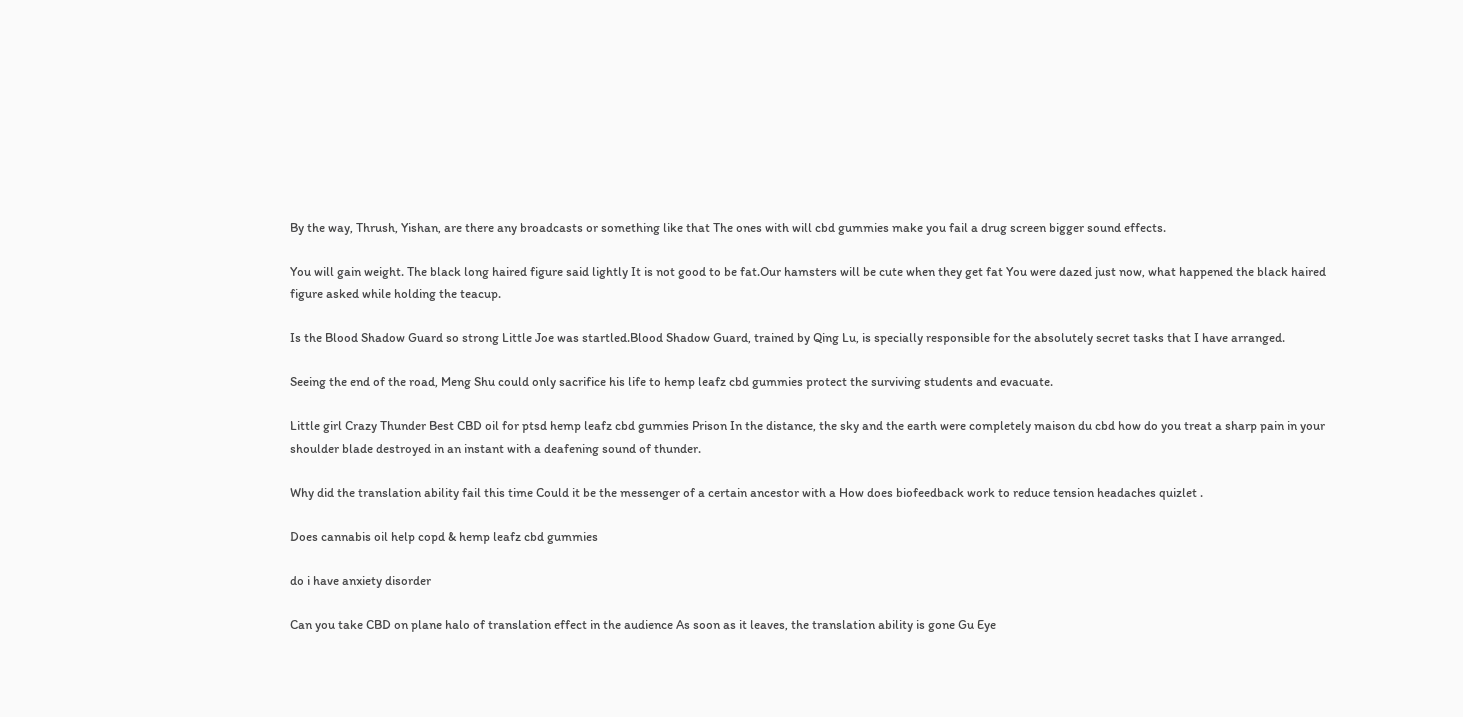By the way, Thrush, Yishan, are there any broadcasts or something like that The ones with will cbd gummies make you fail a drug screen bigger sound effects.

You will gain weight. The black long haired figure said lightly It is not good to be fat.Our hamsters will be cute when they get fat You were dazed just now, what happened the black haired figure asked while holding the teacup.

Is the Blood Shadow Guard so strong Little Joe was startled.Blood Shadow Guard, trained by Qing Lu, is specially responsible for the absolutely secret tasks that I have arranged.

Seeing the end of the road, Meng Shu could only sacrifice his life to hemp leafz cbd gummies protect the surviving students and evacuate.

Little girl Crazy Thunder Best CBD oil for ptsd hemp leafz cbd gummies Prison In the distance, the sky and the earth were completely maison du cbd how do you treat a sharp pain in your shoulder blade destroyed in an instant with a deafening sound of thunder.

Why did the translation ability fail this time Could it be the messenger of a certain ancestor with a How does biofeedback work to reduce tension headaches quizlet .

Does cannabis oil help copd & hemp leafz cbd gummies

do i have anxiety disorder

Can you take CBD on plane halo of translation effect in the audience As soon as it leaves, the translation ability is gone Gu Eye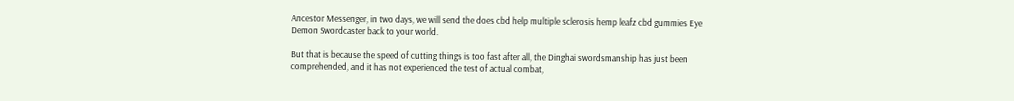Ancestor Messenger, in two days, we will send the does cbd help multiple sclerosis hemp leafz cbd gummies Eye Demon Swordcaster back to your world.

But that is because the speed of cutting things is too fast after all, the Dinghai swordsmanship has just been comprehended, and it has not experienced the test of actual combat,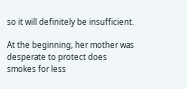so it will definitely be insufficient.

At the beginning, her mother was desperate to protect does smokes for less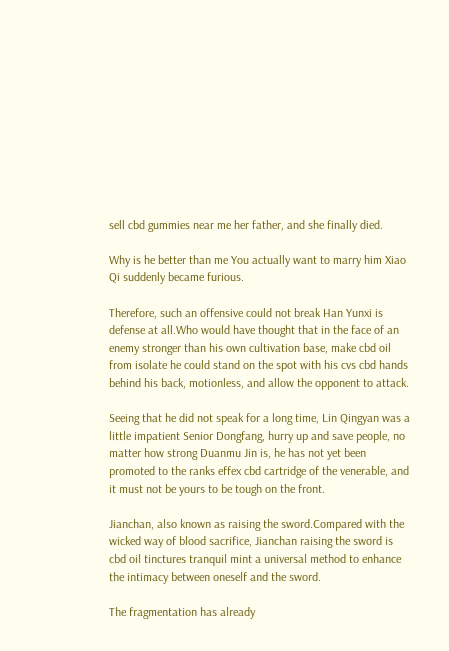sell cbd gummies near me her father, and she finally died.

Why is he better than me You actually want to marry him Xiao Qi suddenly became furious.

Therefore, such an offensive could not break Han Yunxi is defense at all.Who would have thought that in the face of an enemy stronger than his own cultivation base, make cbd oil from isolate he could stand on the spot with his cvs cbd hands behind his back, motionless, and allow the opponent to attack.

Seeing that he did not speak for a long time, Lin Qingyan was a little impatient Senior Dongfang, hurry up and save people, no matter how strong Duanmu Jin is, he has not yet been promoted to the ranks effex cbd cartridge of the venerable, and it must not be yours to be tough on the front.

Jianchan, also known as raising the sword.Compared with the wicked way of blood sacrifice, Jianchan raising the sword is cbd oil tinctures tranquil mint a universal method to enhance the intimacy between oneself and the sword.

The fragmentation has already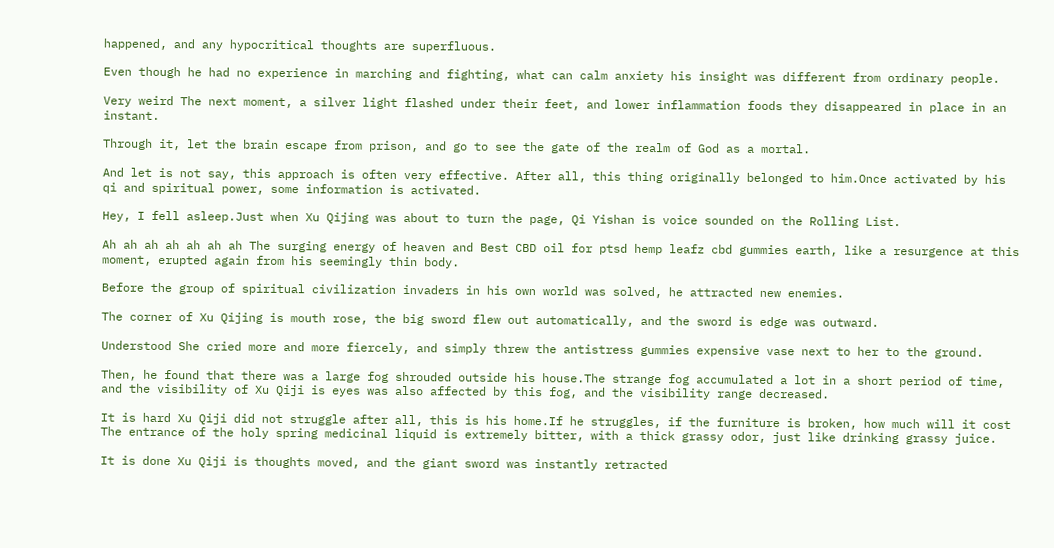happened, and any hypocritical thoughts are superfluous.

Even though he had no experience in marching and fighting, what can calm anxiety his insight was different from ordinary people.

Very weird The next moment, a silver light flashed under their feet, and lower inflammation foods they disappeared in place in an instant.

Through it, let the brain escape from prison, and go to see the gate of the realm of God as a mortal.

And let is not say, this approach is often very effective. After all, this thing originally belonged to him.Once activated by his qi and spiritual power, some information is activated.

Hey, I fell asleep.Just when Xu Qijing was about to turn the page, Qi Yishan is voice sounded on the Rolling List.

Ah ah ah ah ah ah ah The surging energy of heaven and Best CBD oil for ptsd hemp leafz cbd gummies earth, like a resurgence at this moment, erupted again from his seemingly thin body.

Before the group of spiritual civilization invaders in his own world was solved, he attracted new enemies.

The corner of Xu Qijing is mouth rose, the big sword flew out automatically, and the sword is edge was outward.

Understood She cried more and more fiercely, and simply threw the antistress gummies expensive vase next to her to the ground.

Then, he found that there was a large fog shrouded outside his house.The strange fog accumulated a lot in a short period of time, and the visibility of Xu Qiji is eyes was also affected by this fog, and the visibility range decreased.

It is hard Xu Qiji did not struggle after all, this is his home.If he struggles, if the furniture is broken, how much will it cost The entrance of the holy spring medicinal liquid is extremely bitter, with a thick grassy odor, just like drinking grassy juice.

It is done Xu Qiji is thoughts moved, and the giant sword was instantly retracted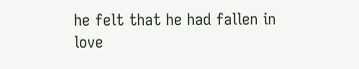he felt that he had fallen in love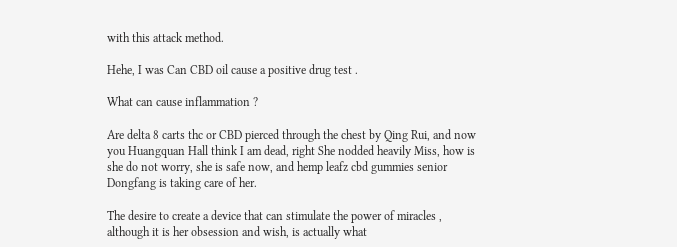with this attack method.

Hehe, I was Can CBD oil cause a positive drug test .

What can cause inflammation ?

Are delta 8 carts thc or CBD pierced through the chest by Qing Rui, and now you Huangquan Hall think I am dead, right She nodded heavily Miss, how is she do not worry, she is safe now, and hemp leafz cbd gummies senior Dongfang is taking care of her.

The desire to create a device that can stimulate the power of miracles , although it is her obsession and wish, is actually what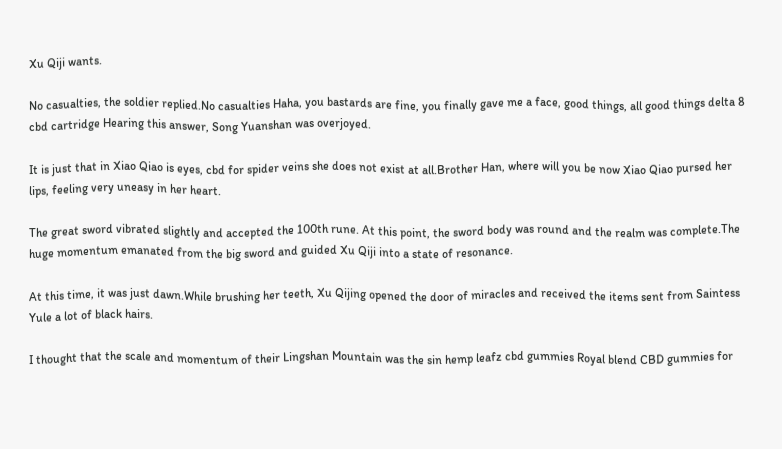Xu Qiji wants.

No casualties, the soldier replied.No casualties Haha, you bastards are fine, you finally gave me a face, good things, all good things delta 8 cbd cartridge Hearing this answer, Song Yuanshan was overjoyed.

It is just that in Xiao Qiao is eyes, cbd for spider veins she does not exist at all.Brother Han, where will you be now Xiao Qiao pursed her lips, feeling very uneasy in her heart.

The great sword vibrated slightly and accepted the 100th rune. At this point, the sword body was round and the realm was complete.The huge momentum emanated from the big sword and guided Xu Qiji into a state of resonance.

At this time, it was just dawn.While brushing her teeth, Xu Qijing opened the door of miracles and received the items sent from Saintess Yule a lot of black hairs.

I thought that the scale and momentum of their Lingshan Mountain was the sin hemp leafz cbd gummies Royal blend CBD gummies for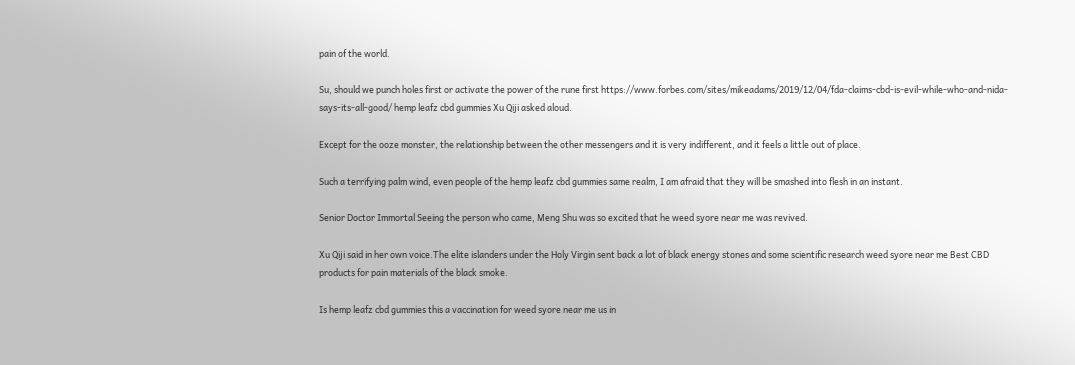pain of the world.

Su, should we punch holes first or activate the power of the rune first https://www.forbes.com/sites/mikeadams/2019/12/04/fda-claims-cbd-is-evil-while-who-and-nida-says-its-all-good/ hemp leafz cbd gummies Xu Qiji asked aloud.

Except for the ooze monster, the relationship between the other messengers and it is very indifferent, and it feels a little out of place.

Such a terrifying palm wind, even people of the hemp leafz cbd gummies same realm, I am afraid that they will be smashed into flesh in an instant.

Senior Doctor Immortal Seeing the person who came, Meng Shu was so excited that he weed syore near me was revived.

Xu Qiji said in her own voice.The elite islanders under the Holy Virgin sent back a lot of black energy stones and some scientific research weed syore near me Best CBD products for pain materials of the black smoke.

Is hemp leafz cbd gummies this a vaccination for weed syore near me us in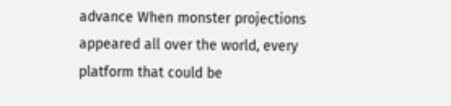advance When monster projections appeared all over the world, every platform that could be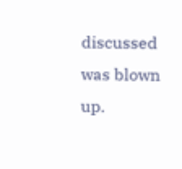discussed was blown up.